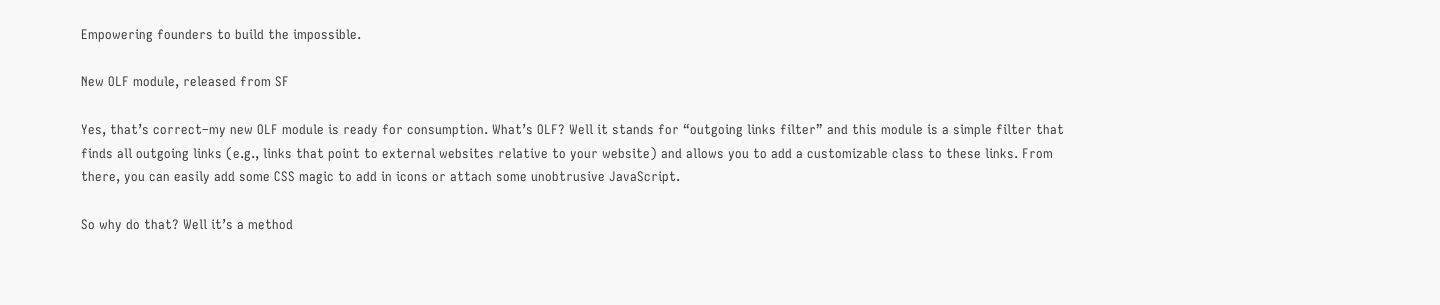Empowering founders to build the impossible.

New OLF module, released from SF

Yes, that’s correct–my new OLF module is ready for consumption. What’s OLF? Well it stands for “outgoing links filter” and this module is a simple filter that finds all outgoing links (e.g., links that point to external websites relative to your website) and allows you to add a customizable class to these links. From there, you can easily add some CSS magic to add in icons or attach some unobtrusive JavaScript.

So why do that? Well it’s a method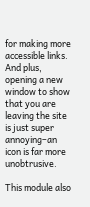for making more accessible links. And plus, opening a new window to show that you are leaving the site is just super annoying–an icon is far more unobtrusive.

This module also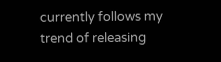currently follows my trend of releasing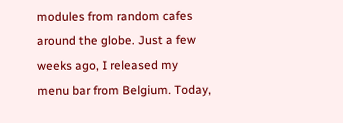modules from random cafes around the globe. Just a few weeks ago, I released my menu bar from Belgium. Today,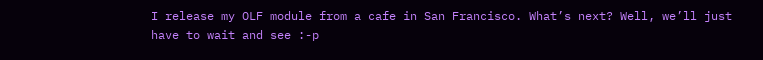I release my OLF module from a cafe in San Francisco. What’s next? Well, we’ll just have to wait and see :-p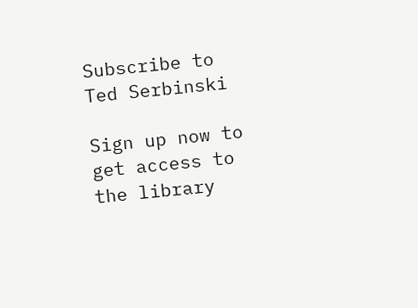Subscribe to Ted Serbinski

Sign up now to get access to the library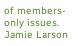of members-only issues.
Jamie Larson